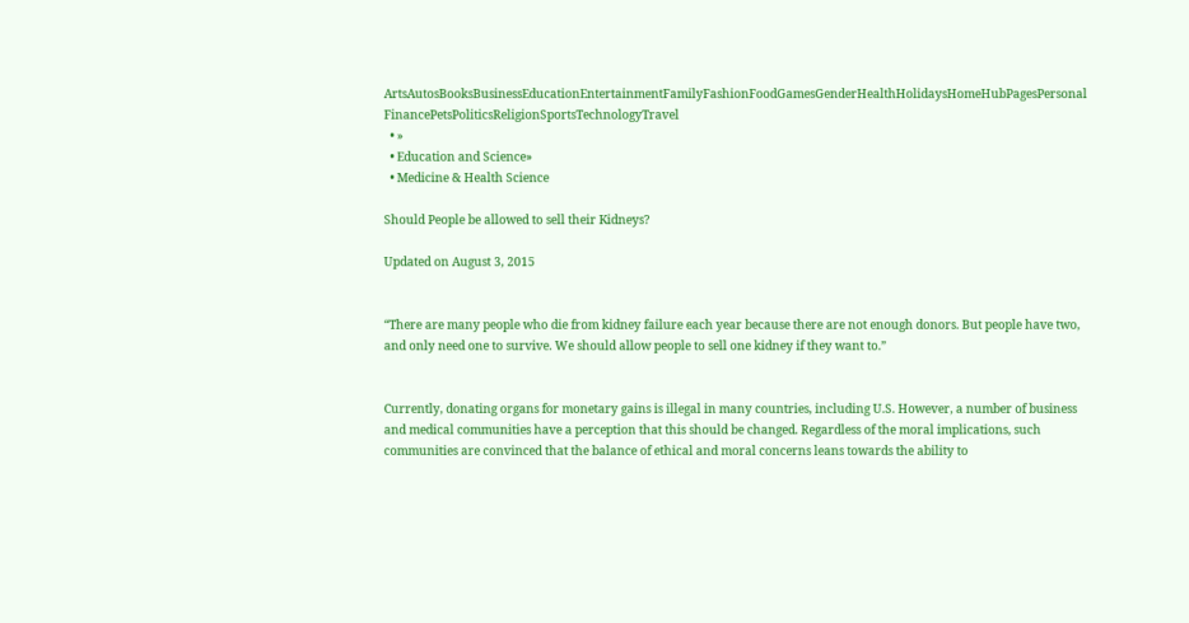ArtsAutosBooksBusinessEducationEntertainmentFamilyFashionFoodGamesGenderHealthHolidaysHomeHubPagesPersonal FinancePetsPoliticsReligionSportsTechnologyTravel
  • »
  • Education and Science»
  • Medicine & Health Science

Should People be allowed to sell their Kidneys?

Updated on August 3, 2015


“There are many people who die from kidney failure each year because there are not enough donors. But people have two, and only need one to survive. We should allow people to sell one kidney if they want to.”


Currently, donating organs for monetary gains is illegal in many countries, including U.S. However, a number of business and medical communities have a perception that this should be changed. Regardless of the moral implications, such communities are convinced that the balance of ethical and moral concerns leans towards the ability to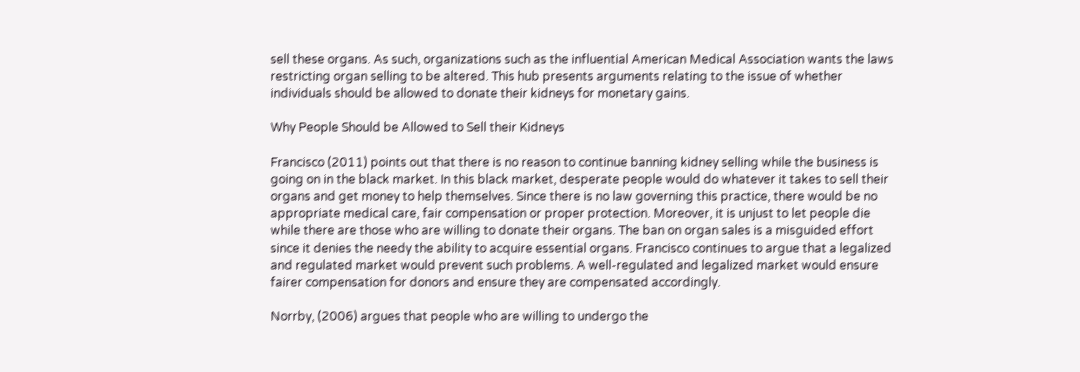sell these organs. As such, organizations such as the influential American Medical Association wants the laws restricting organ selling to be altered. This hub presents arguments relating to the issue of whether individuals should be allowed to donate their kidneys for monetary gains.

Why People Should be Allowed to Sell their Kidneys

Francisco (2011) points out that there is no reason to continue banning kidney selling while the business is going on in the black market. In this black market, desperate people would do whatever it takes to sell their organs and get money to help themselves. Since there is no law governing this practice, there would be no appropriate medical care, fair compensation or proper protection. Moreover, it is unjust to let people die while there are those who are willing to donate their organs. The ban on organ sales is a misguided effort since it denies the needy the ability to acquire essential organs. Francisco continues to argue that a legalized and regulated market would prevent such problems. A well-regulated and legalized market would ensure fairer compensation for donors and ensure they are compensated accordingly.

Norrby, (2006) argues that people who are willing to undergo the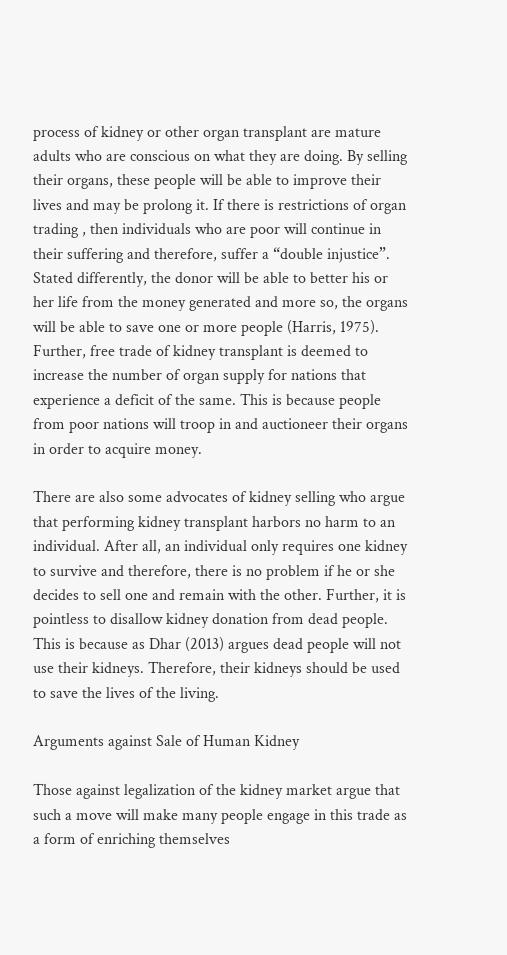process of kidney or other organ transplant are mature adults who are conscious on what they are doing. By selling their organs, these people will be able to improve their lives and may be prolong it. If there is restrictions of organ trading , then individuals who are poor will continue in their suffering and therefore, suffer a “double injustice”. Stated differently, the donor will be able to better his or her life from the money generated and more so, the organs will be able to save one or more people (Harris, 1975). Further, free trade of kidney transplant is deemed to increase the number of organ supply for nations that experience a deficit of the same. This is because people from poor nations will troop in and auctioneer their organs in order to acquire money.

There are also some advocates of kidney selling who argue that performing kidney transplant harbors no harm to an individual. After all, an individual only requires one kidney to survive and therefore, there is no problem if he or she decides to sell one and remain with the other. Further, it is pointless to disallow kidney donation from dead people. This is because as Dhar (2013) argues dead people will not use their kidneys. Therefore, their kidneys should be used to save the lives of the living.

Arguments against Sale of Human Kidney

Those against legalization of the kidney market argue that such a move will make many people engage in this trade as a form of enriching themselves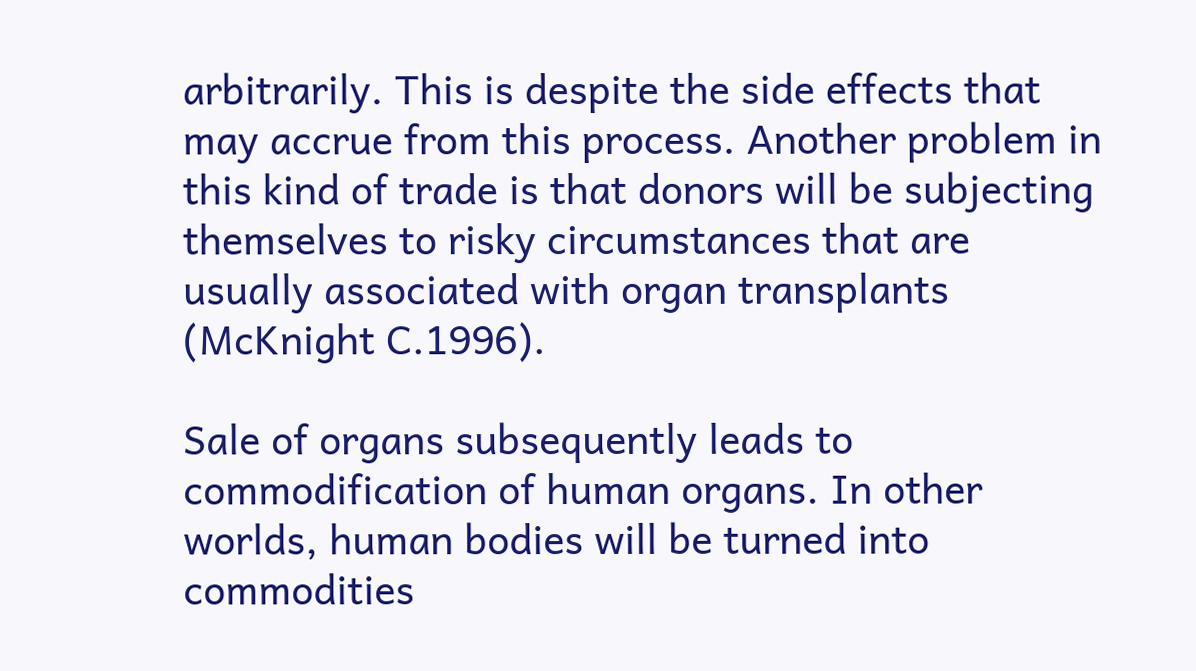arbitrarily. This is despite the side effects that may accrue from this process. Another problem in this kind of trade is that donors will be subjecting themselves to risky circumstances that are usually associated with organ transplants (McKnight C.1996).

Sale of organs subsequently leads to commodification of human organs. In other worlds, human bodies will be turned into commodities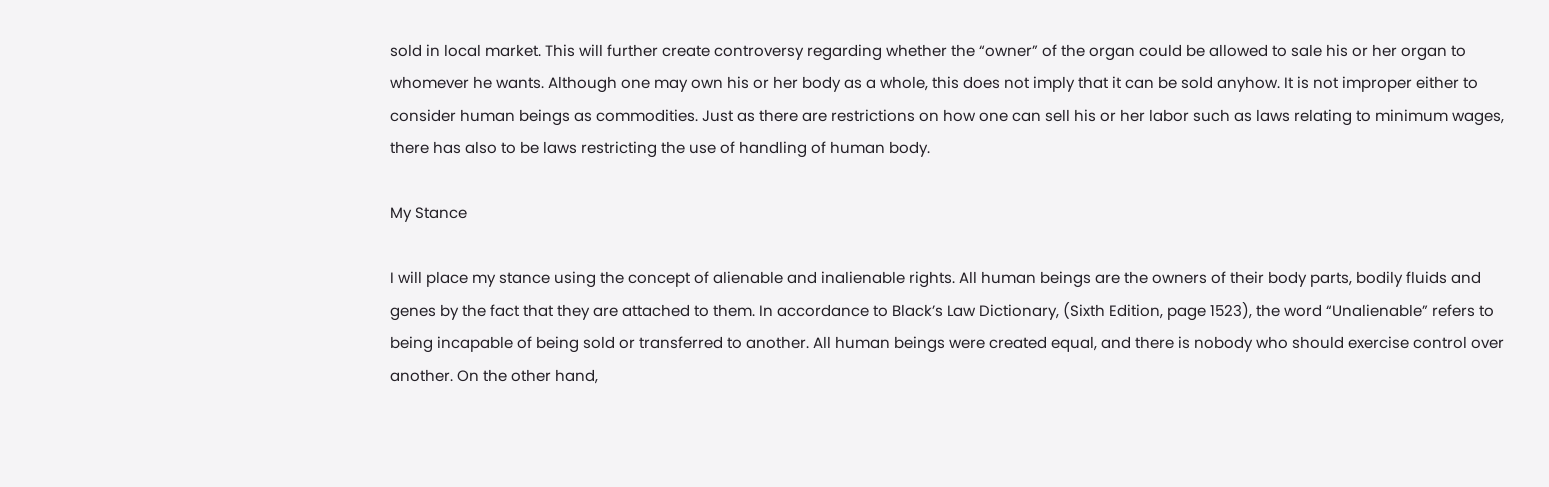sold in local market. This will further create controversy regarding whether the “owner” of the organ could be allowed to sale his or her organ to whomever he wants. Although one may own his or her body as a whole, this does not imply that it can be sold anyhow. It is not improper either to consider human beings as commodities. Just as there are restrictions on how one can sell his or her labor such as laws relating to minimum wages, there has also to be laws restricting the use of handling of human body.

My Stance

I will place my stance using the concept of alienable and inalienable rights. All human beings are the owners of their body parts, bodily fluids and genes by the fact that they are attached to them. In accordance to Black’s Law Dictionary, (Sixth Edition, page 1523), the word “Unalienable” refers to being incapable of being sold or transferred to another. All human beings were created equal, and there is nobody who should exercise control over another. On the other hand,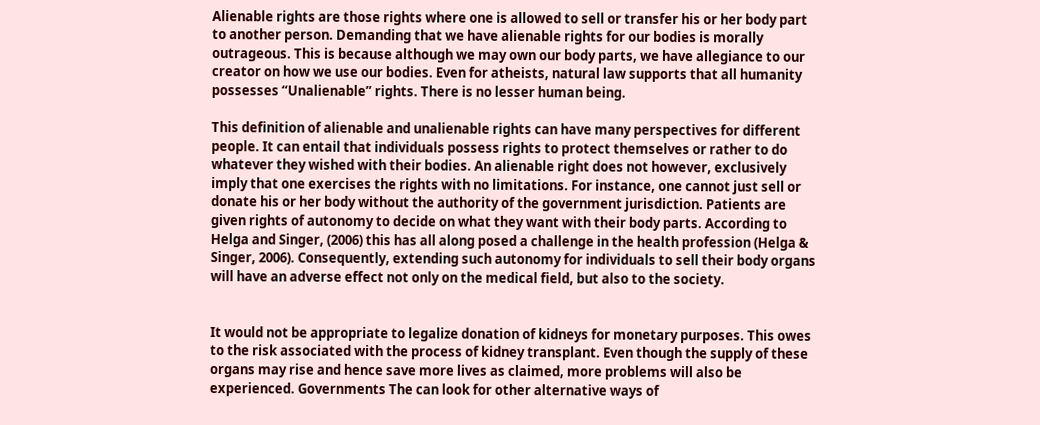Alienable rights are those rights where one is allowed to sell or transfer his or her body part to another person. Demanding that we have alienable rights for our bodies is morally outrageous. This is because although we may own our body parts, we have allegiance to our creator on how we use our bodies. Even for atheists, natural law supports that all humanity possesses “Unalienable” rights. There is no lesser human being.

This definition of alienable and unalienable rights can have many perspectives for different people. It can entail that individuals possess rights to protect themselves or rather to do whatever they wished with their bodies. An alienable right does not however, exclusively imply that one exercises the rights with no limitations. For instance, one cannot just sell or donate his or her body without the authority of the government jurisdiction. Patients are given rights of autonomy to decide on what they want with their body parts. According to Helga and Singer, (2006) this has all along posed a challenge in the health profession (Helga & Singer, 2006). Consequently, extending such autonomy for individuals to sell their body organs will have an adverse effect not only on the medical field, but also to the society.


It would not be appropriate to legalize donation of kidneys for monetary purposes. This owes to the risk associated with the process of kidney transplant. Even though the supply of these organs may rise and hence save more lives as claimed, more problems will also be experienced. Governments The can look for other alternative ways of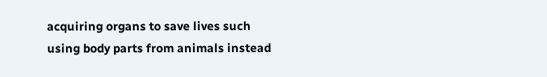acquiring organs to save lives such using body parts from animals instead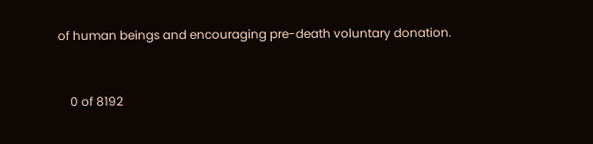of human beings and encouraging pre-death voluntary donation.


    0 of 8192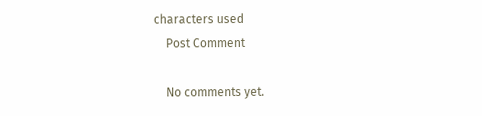characters used
    Post Comment

    No comments yet.